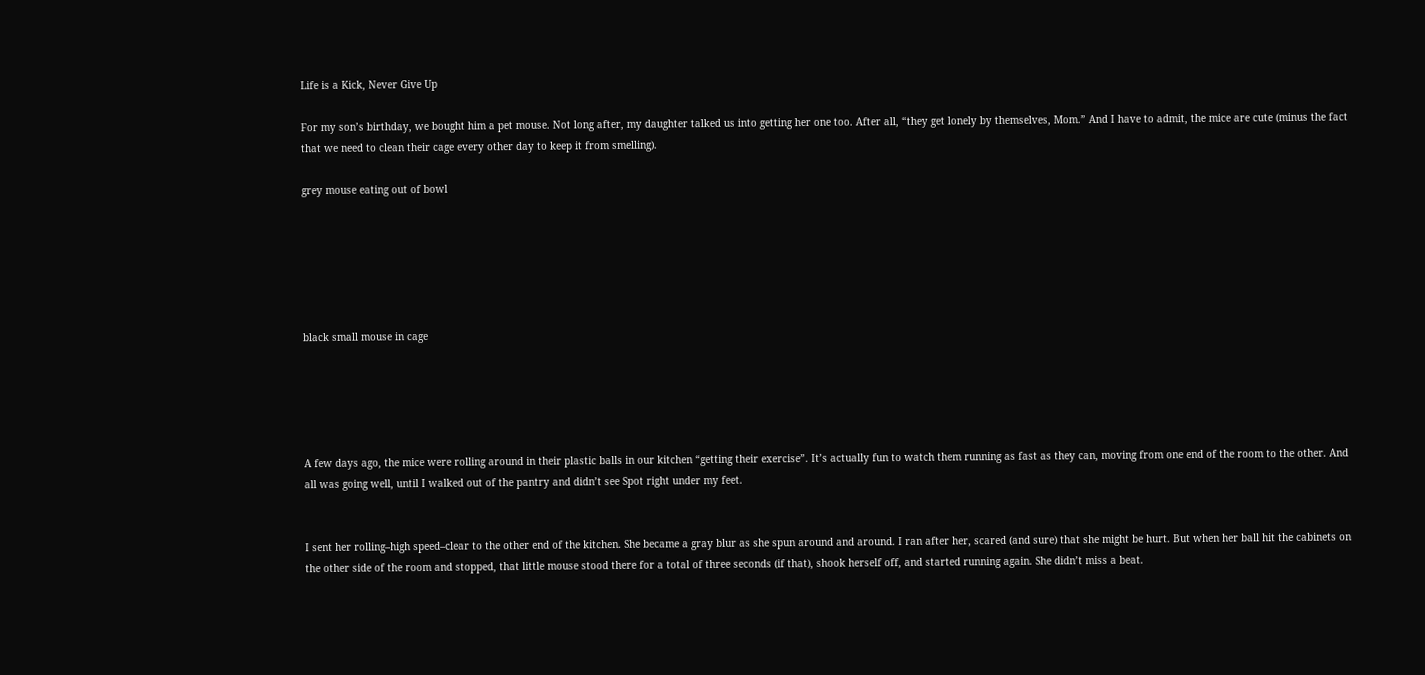Life is a Kick, Never Give Up

For my son’s birthday, we bought him a pet mouse. Not long after, my daughter talked us into getting her one too. After all, “they get lonely by themselves, Mom.” And I have to admit, the mice are cute (minus the fact that we need to clean their cage every other day to keep it from smelling).

grey mouse eating out of bowl






black small mouse in cage





A few days ago, the mice were rolling around in their plastic balls in our kitchen “getting their exercise”. It’s actually fun to watch them running as fast as they can, moving from one end of the room to the other. And all was going well, until I walked out of the pantry and didn’t see Spot right under my feet.


I sent her rolling–high speed–clear to the other end of the kitchen. She became a gray blur as she spun around and around. I ran after her, scared (and sure) that she might be hurt. But when her ball hit the cabinets on the other side of the room and stopped, that little mouse stood there for a total of three seconds (if that), shook herself off, and started running again. She didn’t miss a beat.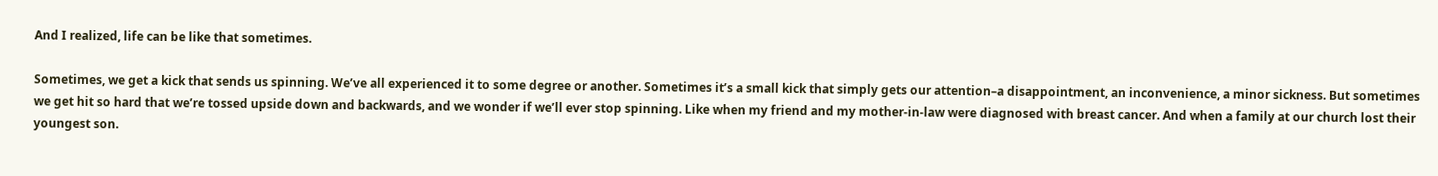And I realized, life can be like that sometimes.

Sometimes, we get a kick that sends us spinning. We’ve all experienced it to some degree or another. Sometimes it’s a small kick that simply gets our attention–a disappointment, an inconvenience, a minor sickness. But sometimes we get hit so hard that we’re tossed upside down and backwards, and we wonder if we’ll ever stop spinning. Like when my friend and my mother-in-law were diagnosed with breast cancer. And when a family at our church lost their youngest son.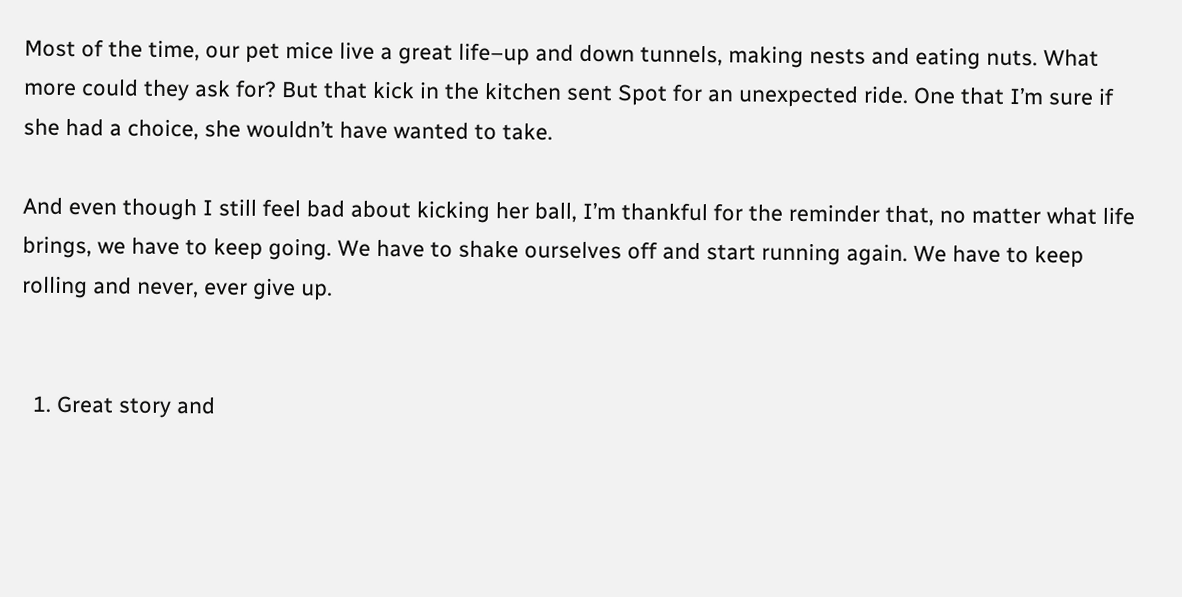Most of the time, our pet mice live a great life–up and down tunnels, making nests and eating nuts. What more could they ask for? But that kick in the kitchen sent Spot for an unexpected ride. One that I’m sure if she had a choice, she wouldn’t have wanted to take.

And even though I still feel bad about kicking her ball, I’m thankful for the reminder that, no matter what life brings, we have to keep going. We have to shake ourselves off and start running again. We have to keep rolling and never, ever give up.


  1. Great story and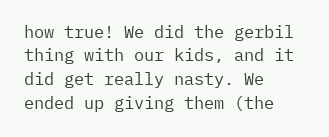how true! We did the gerbil thing with our kids, and it did get really nasty. We ended up giving them (the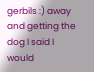gerbils :) away and getting the dog I said I would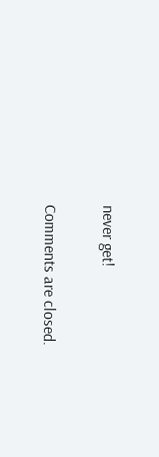never get!

Comments are closed.